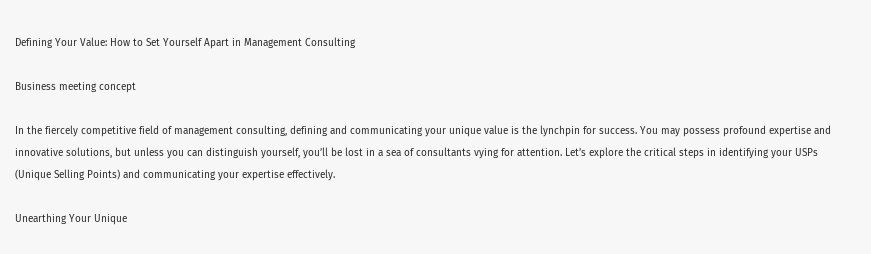Defining Your Value: How to Set Yourself Apart in Management Consulting

Business meeting concept

In the fiercely competitive field of management consulting, defining and communicating your unique value is the lynchpin for success. You may possess profound expertise and innovative solutions, but unless you can distinguish yourself, you’ll be lost in a sea of consultants vying for attention. Let’s explore the critical steps in identifying your USPs (Unique Selling Points) and communicating your expertise effectively.

Unearthing Your Unique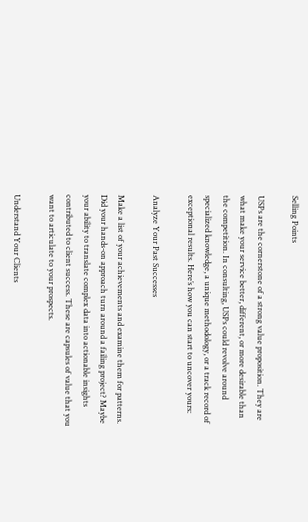Selling Points

USPs are the cornerstone of a strong value proposition. They are what make your service better, different, or more desirable than the competition. In consulting, USPs could revolve around specialized knowledge, a unique methodology, or a track record of exceptional results. Here’s how you can start to uncover yours:

Analyze Your Past Successes

Make a list of your achievements and examine them for patterns. Did your hands-on approach turn around a failing project? Maybe your ability to translate complex data into actionable insights contributed to client success. These are capsules of value that you want to articulate to your prospects.

Understand Your Clients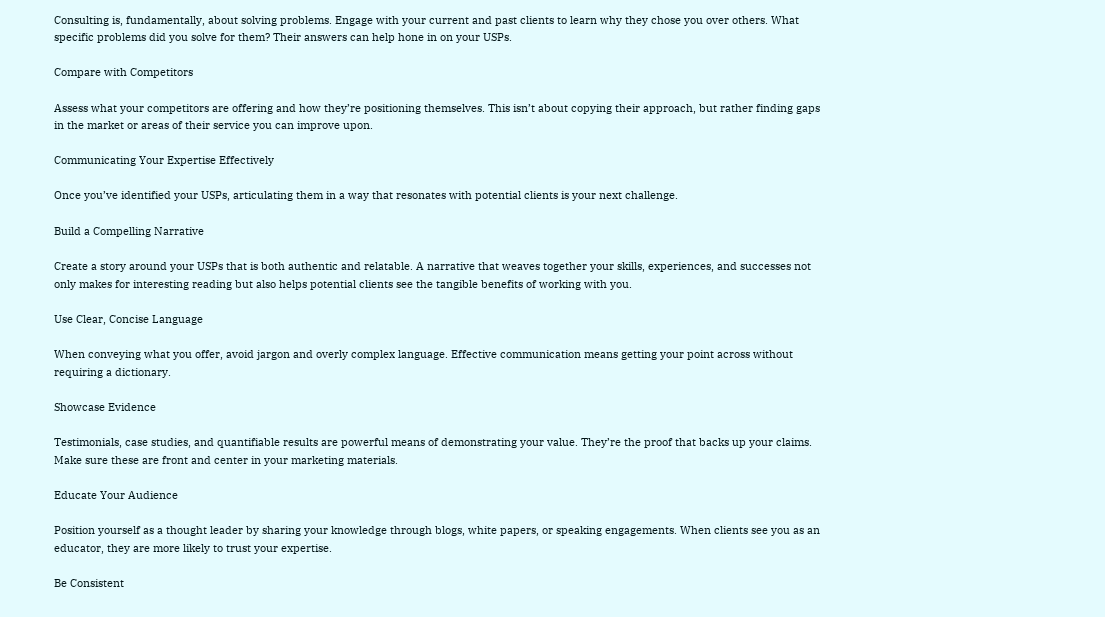Consulting is, fundamentally, about solving problems. Engage with your current and past clients to learn why they chose you over others. What specific problems did you solve for them? Their answers can help hone in on your USPs.

Compare with Competitors

Assess what your competitors are offering and how they’re positioning themselves. This isn’t about copying their approach, but rather finding gaps in the market or areas of their service you can improve upon.

Communicating Your Expertise Effectively

Once you’ve identified your USPs, articulating them in a way that resonates with potential clients is your next challenge.

Build a Compelling Narrative

Create a story around your USPs that is both authentic and relatable. A narrative that weaves together your skills, experiences, and successes not only makes for interesting reading but also helps potential clients see the tangible benefits of working with you.

Use Clear, Concise Language

When conveying what you offer, avoid jargon and overly complex language. Effective communication means getting your point across without requiring a dictionary.

Showcase Evidence

Testimonials, case studies, and quantifiable results are powerful means of demonstrating your value. They’re the proof that backs up your claims. Make sure these are front and center in your marketing materials.

Educate Your Audience

Position yourself as a thought leader by sharing your knowledge through blogs, white papers, or speaking engagements. When clients see you as an educator, they are more likely to trust your expertise.

Be Consistent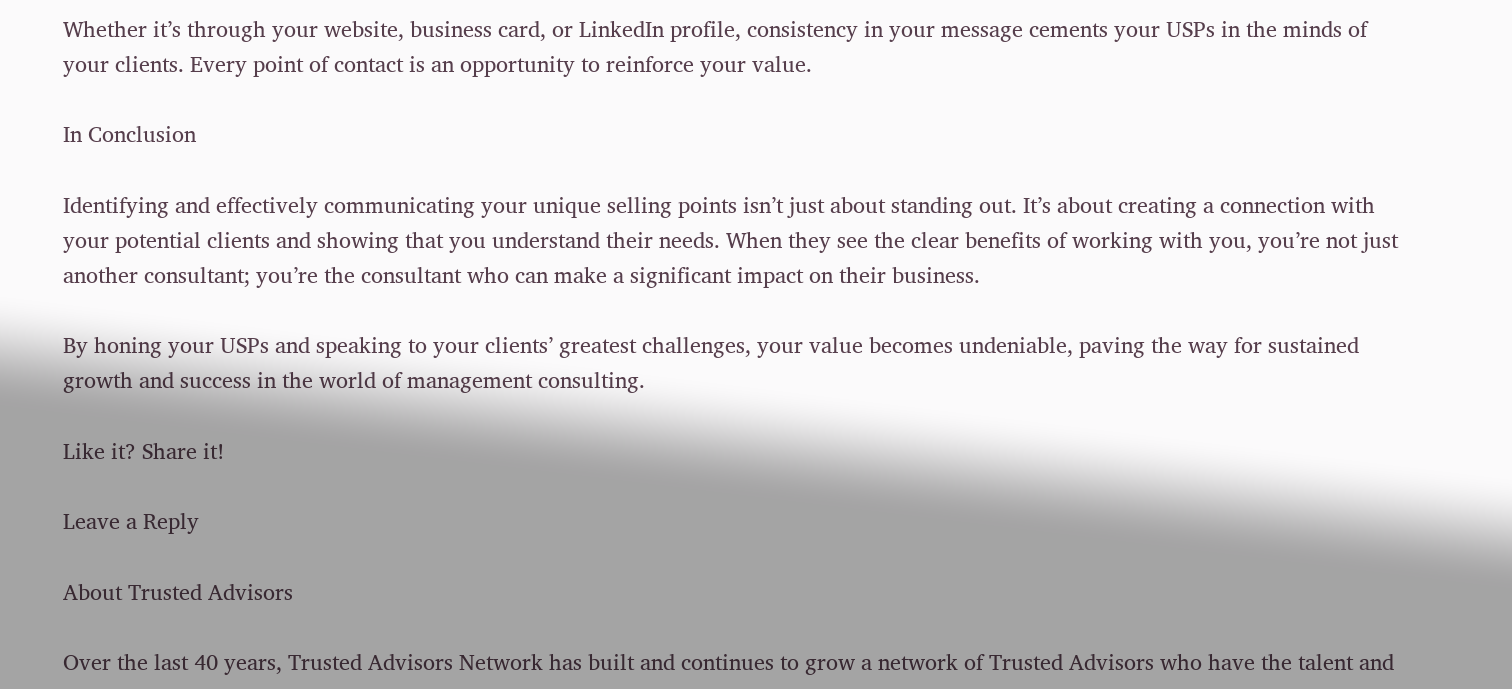Whether it’s through your website, business card, or LinkedIn profile, consistency in your message cements your USPs in the minds of your clients. Every point of contact is an opportunity to reinforce your value.

In Conclusion

Identifying and effectively communicating your unique selling points isn’t just about standing out. It’s about creating a connection with your potential clients and showing that you understand their needs. When they see the clear benefits of working with you, you’re not just another consultant; you’re the consultant who can make a significant impact on their business.

By honing your USPs and speaking to your clients’ greatest challenges, your value becomes undeniable, paving the way for sustained growth and success in the world of management consulting.

Like it? Share it!

Leave a Reply

About Trusted Advisors

Over the last 40 years, Trusted Advisors Network has built and continues to grow a network of Trusted Advisors who have the talent and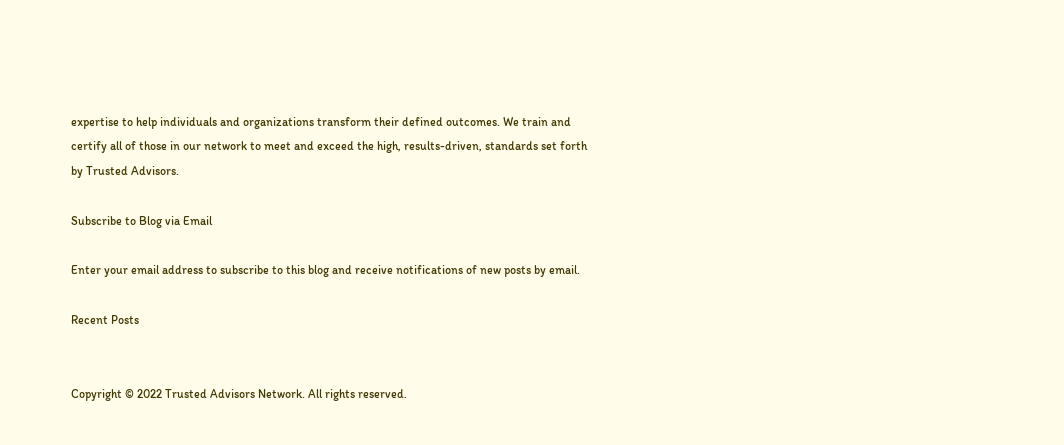expertise to help individuals and organizations transform their defined outcomes. We train and certify all of those in our network to meet and exceed the high, results-driven, standards set forth by Trusted Advisors.

Subscribe to Blog via Email

Enter your email address to subscribe to this blog and receive notifications of new posts by email.

Recent Posts


Copyright © 2022 Trusted Advisors Network. All rights reserved.